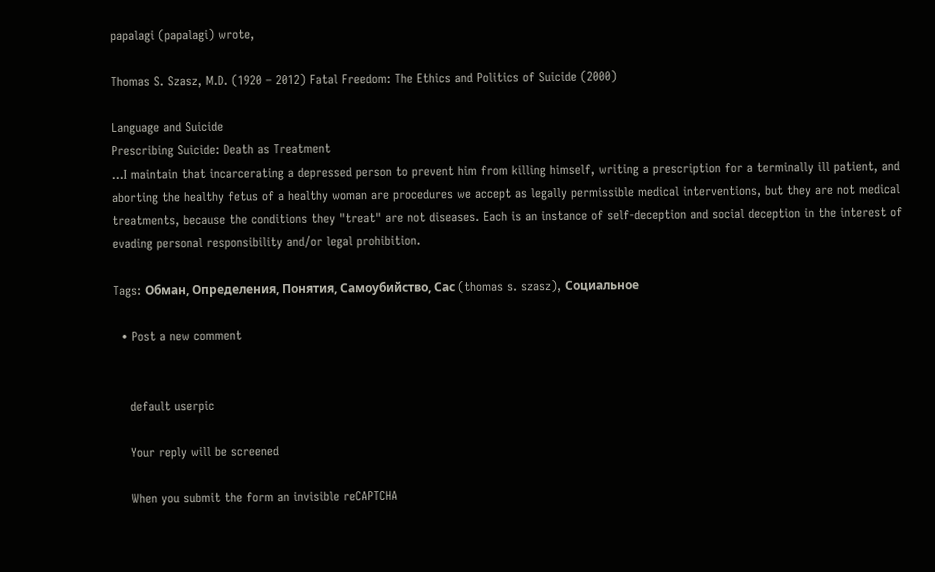papalagi (papalagi) wrote,

Thomas S. Szasz, M.D. (1920 – 2012) Fatal Freedom: The Ethics and Politics of Suicide (2000)

Language and Suicide
Prescribing Suicide: Death as Treatment
...I maintain that incarcerating a depressed person to prevent him from killing himself, writing a prescription for a terminally ill patient, and aborting the healthy fetus of a healthy woman are procedures we accept as legally permissible medical interventions, but they are not medical treatments, because the conditions they "treat" are not diseases. Each is an instance of self-deception and social deception in the interest of evading personal responsibility and/or legal prohibition.

Tags: Обман, Определения, Понятия, Самоубийство, Сас (thomas s. szasz), Социальное

  • Post a new comment


    default userpic

    Your reply will be screened

    When you submit the form an invisible reCAPTCHA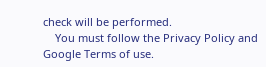check will be performed.
    You must follow the Privacy Policy and Google Terms of use.